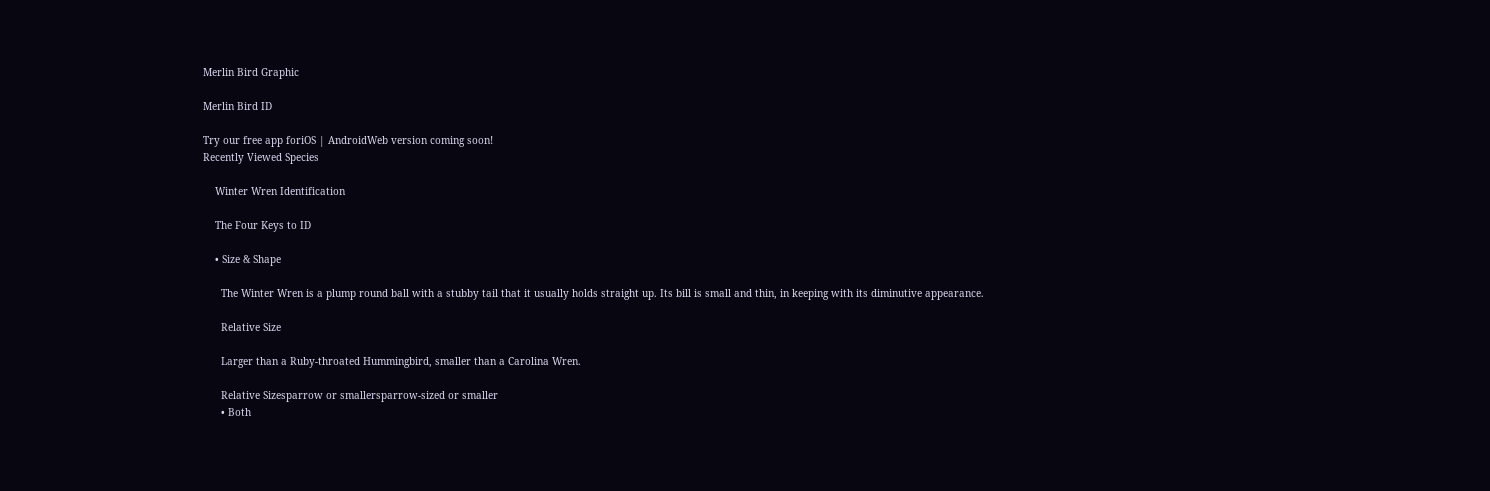Merlin Bird Graphic

Merlin Bird ID

Try our free app foriOS | AndroidWeb version coming soon!
Recently Viewed Species

    Winter Wren Identification

    The Four Keys to ID

    • Size & Shape

      The Winter Wren is a plump round ball with a stubby tail that it usually holds straight up. Its bill is small and thin, in keeping with its diminutive appearance.

      Relative Size

      Larger than a Ruby-throated Hummingbird, smaller than a Carolina Wren.

      Relative Sizesparrow or smallersparrow-sized or smaller
      • Both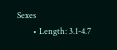Sexes
        • Length: 3.1-4.7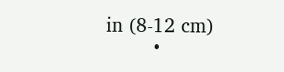in (8-12 cm)
        •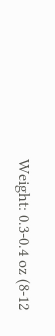Weight: 0.3-0.4 oz (8-12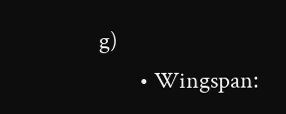g)
        • Wingspan: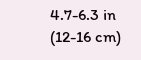4.7-6.3 in (12-16 cm)